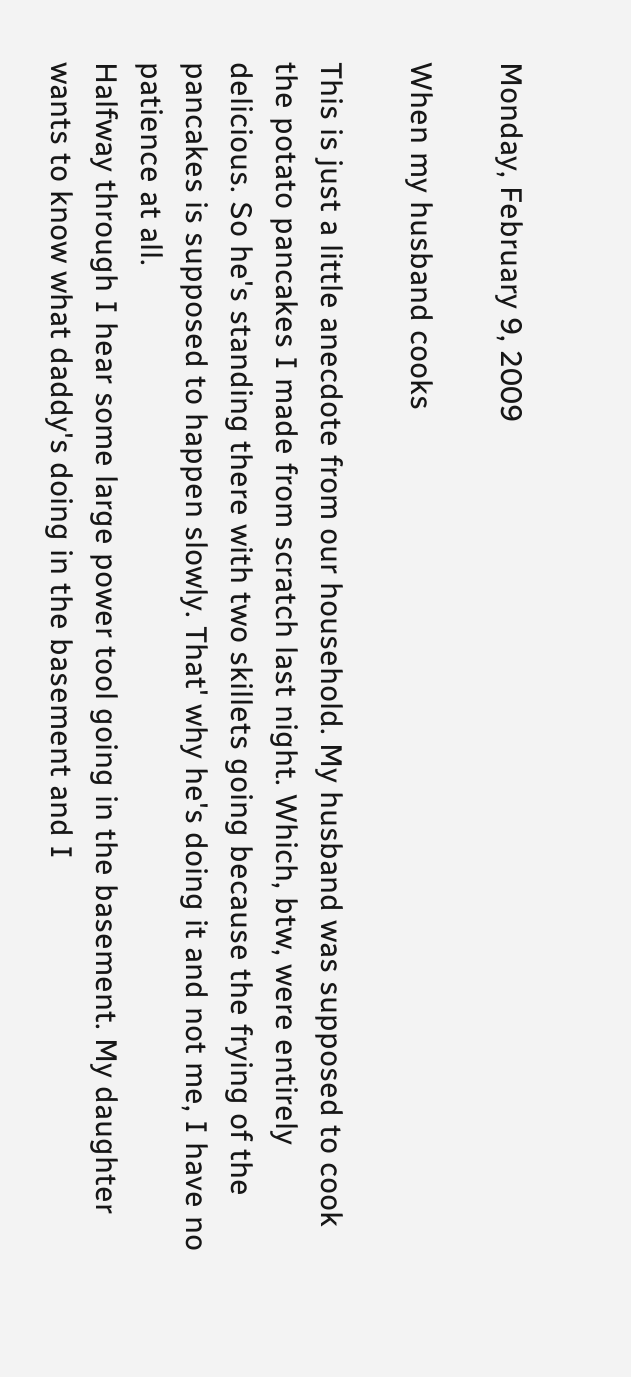Monday, February 9, 2009

When my husband cooks

This is just a little anecdote from our household. My husband was supposed to cook the potato pancakes I made from scratch last night. Which, btw, were entirely delicious. So he's standing there with two skillets going because the frying of the pancakes is supposed to happen slowly. That' why he's doing it and not me, I have no patience at all.
Halfway through I hear some large power tool going in the basement. My daughter wants to know what daddy's doing in the basement and I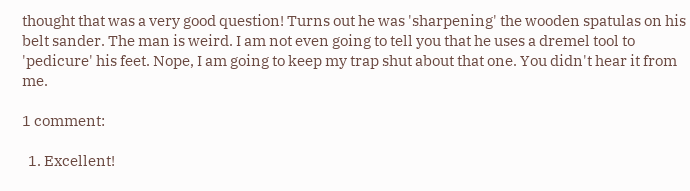thought that was a very good question! Turns out he was 'sharpening' the wooden spatulas on his belt sander. The man is weird. I am not even going to tell you that he uses a dremel tool to 'pedicure' his feet. Nope, I am going to keep my trap shut about that one. You didn't hear it from me.

1 comment:

  1. Excellent!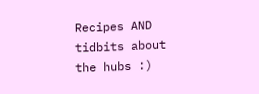Recipes AND tidbits about the hubs :)